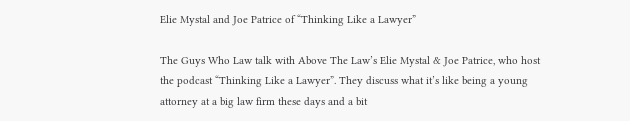Elie Mystal and Joe Patrice of “Thinking Like a Lawyer”

The Guys Who Law talk with Above The Law’s Elie Mystal & Joe Patrice, who host the podcast “Thinking Like a Lawyer”. They discuss what it’s like being a young attorney at a big law firm these days and a bit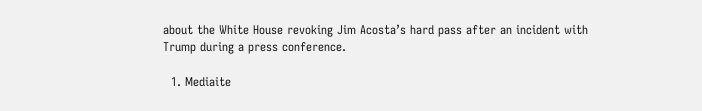about the White House revoking Jim Acosta’s hard pass after an incident with Trump during a press conference.

  1. Mediaite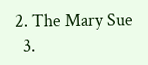2. The Mary Sue
  3.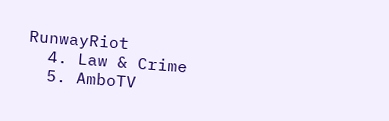RunwayRiot
  4. Law & Crime
  5. AmboTV